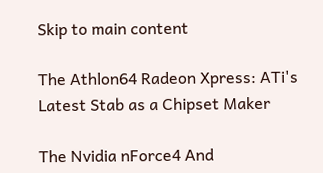Skip to main content

The Athlon64 Radeon Xpress: ATi's Latest Stab as a Chipset Maker

The Nvidia nForce4 And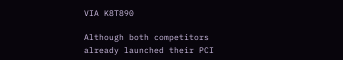VIA K8T890

Although both competitors already launched their PCI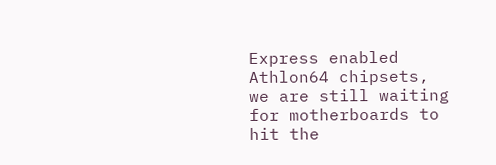Express enabled Athlon64 chipsets, we are still waiting for motherboards to hit the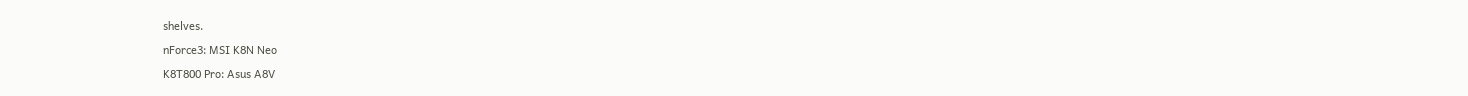shelves.

nForce3: MSI K8N Neo

K8T800 Pro: Asus A8V